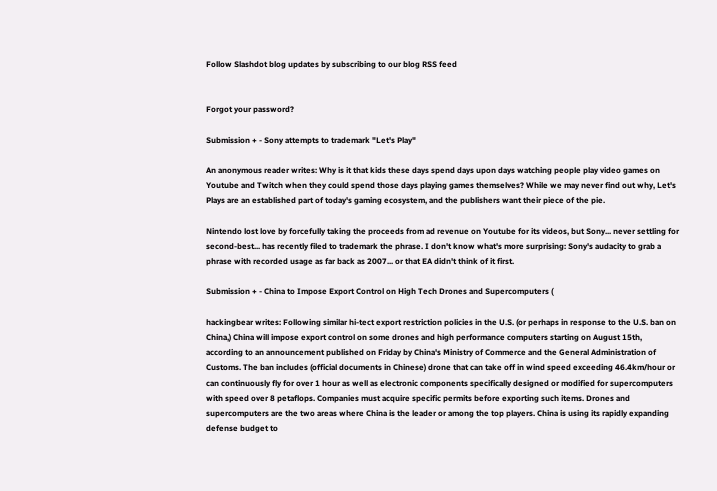Follow Slashdot blog updates by subscribing to our blog RSS feed


Forgot your password?

Submission + - Sony attempts to trademark "Let's Play"

An anonymous reader writes: Why is it that kids these days spend days upon days watching people play video games on Youtube and Twitch when they could spend those days playing games themselves? While we may never find out why, Let's Plays are an established part of today's gaming ecosystem, and the publishers want their piece of the pie.

Nintendo lost love by forcefully taking the proceeds from ad revenue on Youtube for its videos, but Sony... never settling for second-best... has recently filed to trademark the phrase. I don't know what's more surprising: Sony's audacity to grab a phrase with recorded usage as far back as 2007... or that EA didn't think of it first.

Submission + - China to Impose Export Control on High Tech Drones and Supercomputers (

hackingbear writes: Following similar hi-tect export restriction policies in the U.S. (or perhaps in response to the U.S. ban on China,) China will impose export control on some drones and high performance computers starting on August 15th, according to an announcement published on Friday by China's Ministry of Commerce and the General Administration of Customs. The ban includes (official documents in Chinese) drone that can take off in wind speed exceeding 46.4km/hour or can continuously fly for over 1 hour as well as electronic components specifically designed or modified for supercomputers with speed over 8 petaflops. Companies must acquire specific permits before exporting such items. Drones and supercomputers are the two areas where China is the leader or among the top players. China is using its rapidly expanding defense budget to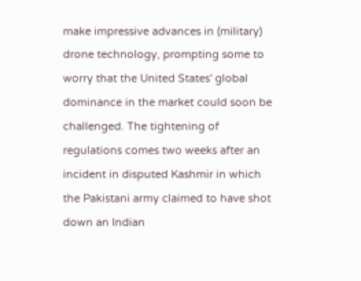make impressive advances in (military) drone technology, prompting some to worry that the United States' global dominance in the market could soon be challenged. The tightening of regulations comes two weeks after an incident in disputed Kashmir in which the Pakistani army claimed to have shot down an Indian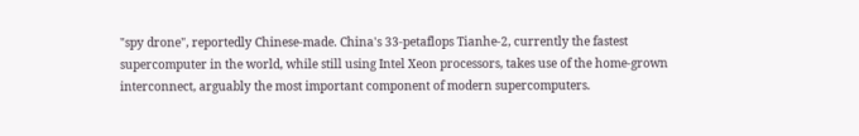"spy drone", reportedly Chinese-made. China's 33-petaflops Tianhe-2, currently the fastest supercomputer in the world, while still using Intel Xeon processors, takes use of the home-grown interconnect, arguably the most important component of modern supercomputers.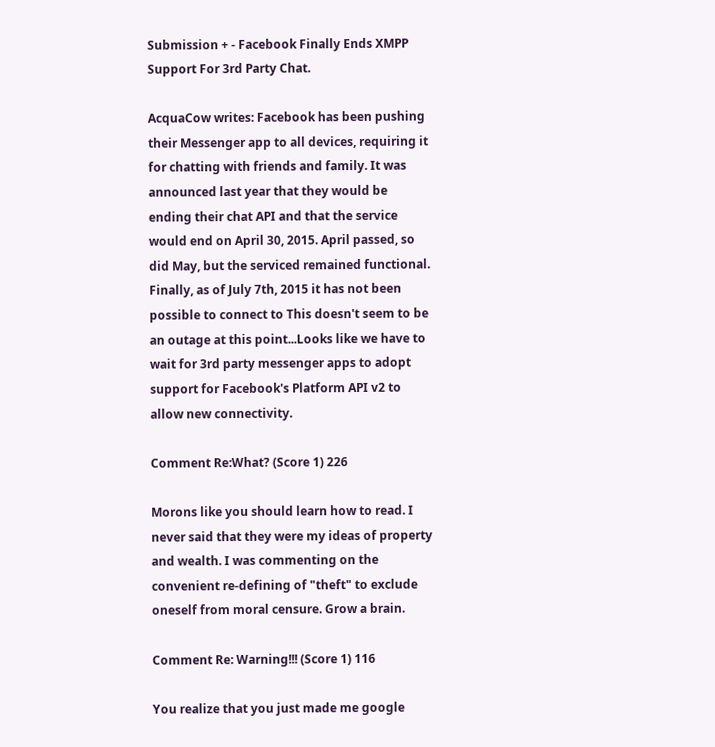Submission + - Facebook Finally Ends XMPP Support For 3rd Party Chat.

AcquaCow writes: Facebook has been pushing their Messenger app to all devices, requiring it for chatting with friends and family. It was announced last year that they would be ending their chat API and that the service would end on April 30, 2015. April passed, so did May, but the serviced remained functional. Finally, as of July 7th, 2015 it has not been possible to connect to This doesn't seem to be an outage at this point...Looks like we have to wait for 3rd party messenger apps to adopt support for Facebook's Platform API v2 to allow new connectivity.

Comment Re:What? (Score 1) 226

Morons like you should learn how to read. I never said that they were my ideas of property and wealth. I was commenting on the convenient re-defining of "theft" to exclude oneself from moral censure. Grow a brain.

Comment Re: Warning!!! (Score 1) 116

You realize that you just made me google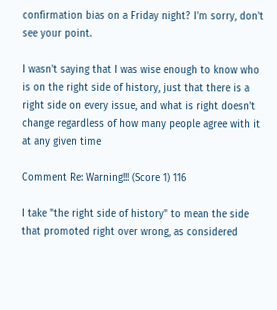confirmation bias on a Friday night? I'm sorry, don't see your point.

I wasn't saying that I was wise enough to know who is on the right side of history, just that there is a right side on every issue, and what is right doesn't change regardless of how many people agree with it at any given time

Comment Re: Warning!!! (Score 1) 116

I take "the right side of history" to mean the side that promoted right over wrong, as considered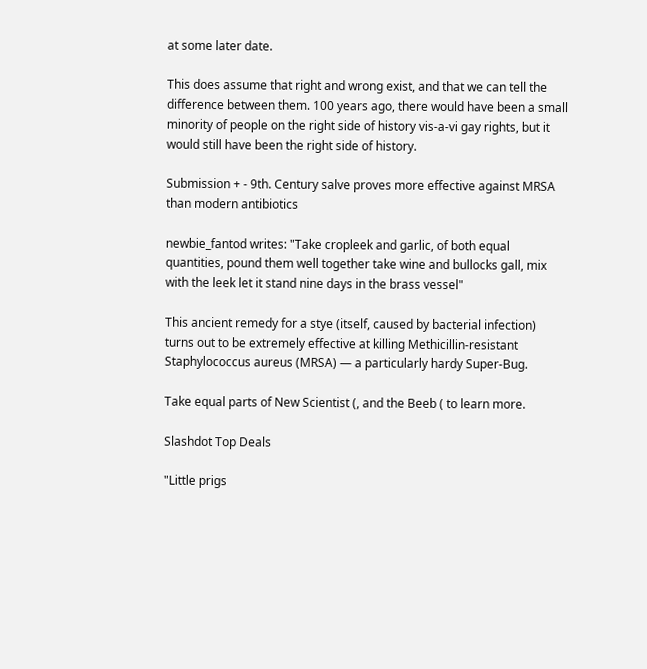at some later date.

This does assume that right and wrong exist, and that we can tell the difference between them. 100 years ago, there would have been a small minority of people on the right side of history vis-a-vi gay rights, but it would still have been the right side of history.

Submission + - 9th. Century salve proves more effective against MRSA than modern antibiotics

newbie_fantod writes: "Take cropleek and garlic, of both equal quantities, pound them well together take wine and bullocks gall, mix with the leek let it stand nine days in the brass vessel"

This ancient remedy for a stye (itself, caused by bacterial infection) turns out to be extremely effective at killing Methicillin-resistant Staphylococcus aureus (MRSA) — a particularly hardy Super-Bug.

Take equal parts of New Scientist (, and the Beeb ( to learn more.

Slashdot Top Deals

"Little prigs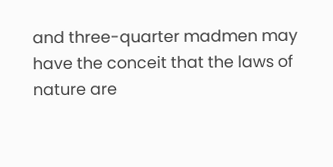and three-quarter madmen may have the conceit that the laws of nature are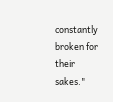constantly broken for their sakes."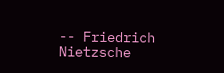-- Friedrich Nietzsche